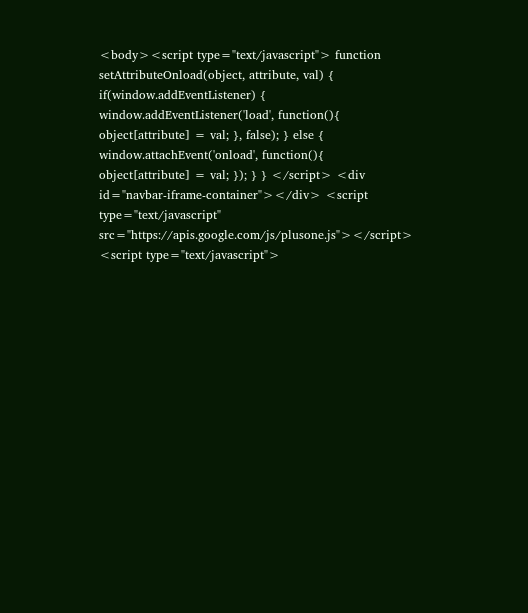<body><script type="text/javascript"> function setAttributeOnload(object, attribute, val) { if(window.addEventListener) { window.addEventListener('load', function(){ object[attribute] = val; }, false); } else { window.attachEvent('onload', function(){ object[attribute] = val; }); } } </script> <div id="navbar-iframe-container"></div> <script type="text/javascript" src="https://apis.google.com/js/plusone.js"></script> <script type="text/javascript">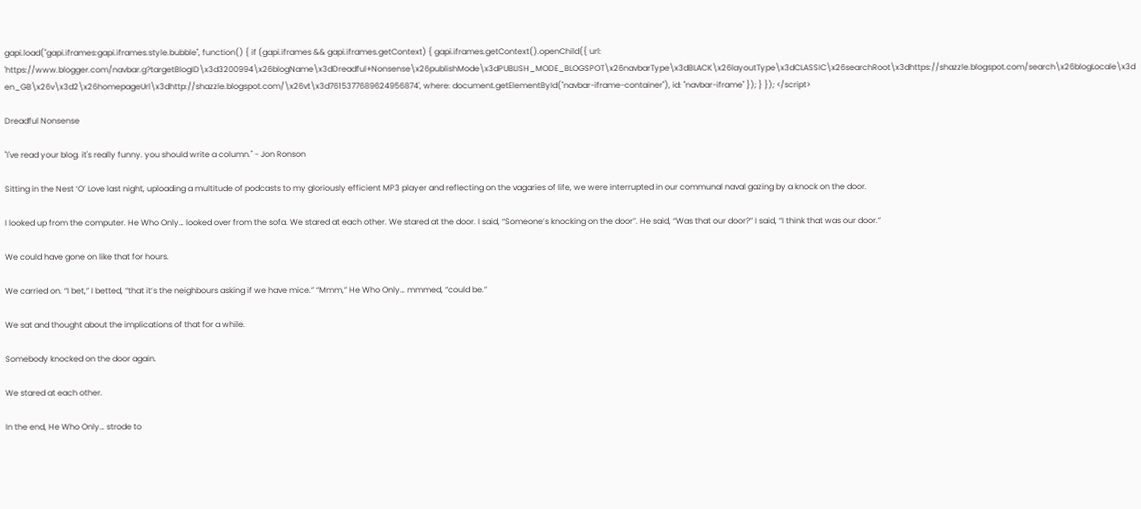gapi.load("gapi.iframes:gapi.iframes.style.bubble", function() { if (gapi.iframes && gapi.iframes.getContext) { gapi.iframes.getContext().openChild({ url: 'https://www.blogger.com/navbar.g?targetBlogID\x3d3200994\x26blogName\x3dDreadful+Nonsense\x26publishMode\x3dPUBLISH_MODE_BLOGSPOT\x26navbarType\x3dBLACK\x26layoutType\x3dCLASSIC\x26searchRoot\x3dhttps://shazzle.blogspot.com/search\x26blogLocale\x3den_GB\x26v\x3d2\x26homepageUrl\x3dhttp://shazzle.blogspot.com/\x26vt\x3d7615377689624956874', where: document.getElementById("navbar-iframe-container"), id: "navbar-iframe" }); } }); </script>

Dreadful Nonsense

"I've read your blog. it's really funny. you should write a column." - Jon Ronson

Sitting in the Nest ‘O’ Love last night, uploading a multitude of podcasts to my gloriously efficient MP3 player and reflecting on the vagaries of life, we were interrupted in our communal naval gazing by a knock on the door.

I looked up from the computer. He Who Only… looked over from the sofa. We stared at each other. We stared at the door. I said, “Someone’s knocking on the door”. He said, “Was that our door?” I said, “I think that was our door.”

We could have gone on like that for hours.

We carried on. “I bet,” I betted, “that it’s the neighbours asking if we have mice.” “Mmm,” He Who Only… mmmed, “could be.”

We sat and thought about the implications of that for a while.

Somebody knocked on the door again.

We stared at each other.

In the end, He Who Only… strode to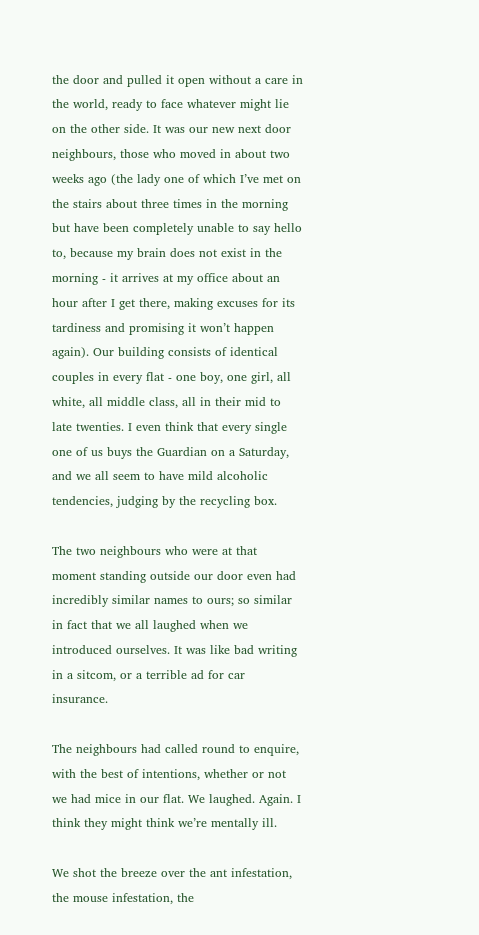the door and pulled it open without a care in the world, ready to face whatever might lie on the other side. It was our new next door neighbours, those who moved in about two weeks ago (the lady one of which I’ve met on the stairs about three times in the morning but have been completely unable to say hello to, because my brain does not exist in the morning - it arrives at my office about an hour after I get there, making excuses for its tardiness and promising it won’t happen again). Our building consists of identical couples in every flat - one boy, one girl, all white, all middle class, all in their mid to late twenties. I even think that every single one of us buys the Guardian on a Saturday, and we all seem to have mild alcoholic tendencies, judging by the recycling box.

The two neighbours who were at that moment standing outside our door even had incredibly similar names to ours; so similar in fact that we all laughed when we introduced ourselves. It was like bad writing in a sitcom, or a terrible ad for car insurance.

The neighbours had called round to enquire, with the best of intentions, whether or not we had mice in our flat. We laughed. Again. I think they might think we’re mentally ill.

We shot the breeze over the ant infestation, the mouse infestation, the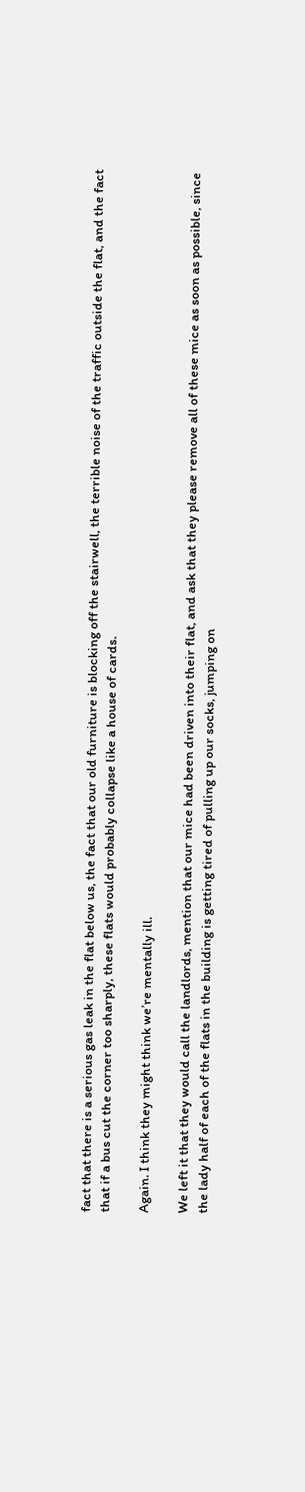fact that there is a serious gas leak in the flat below us, the fact that our old furniture is blocking off the stairwell, the terrible noise of the traffic outside the flat, and the fact that if a bus cut the corner too sharply, these flats would probably collapse like a house of cards.

Again. I think they might think we’re mentally ill.

We left it that they would call the landlords, mention that our mice had been driven into their flat, and ask that they please remove all of these mice as soon as possible, since the lady half of each of the flats in the building is getting tired of pulling up our socks, jumping on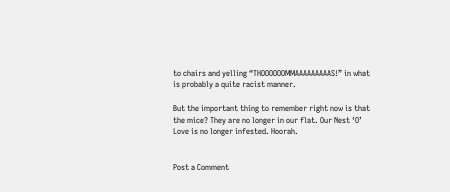to chairs and yelling “THOOOOOOMMAAAAAAAAAS!” in what is probably a quite racist manner.

But the important thing to remember right now is that the mice? They are no longer in our flat. Our Nest ‘O’ Love is no longer infested. Hoorah.


Post a Comment